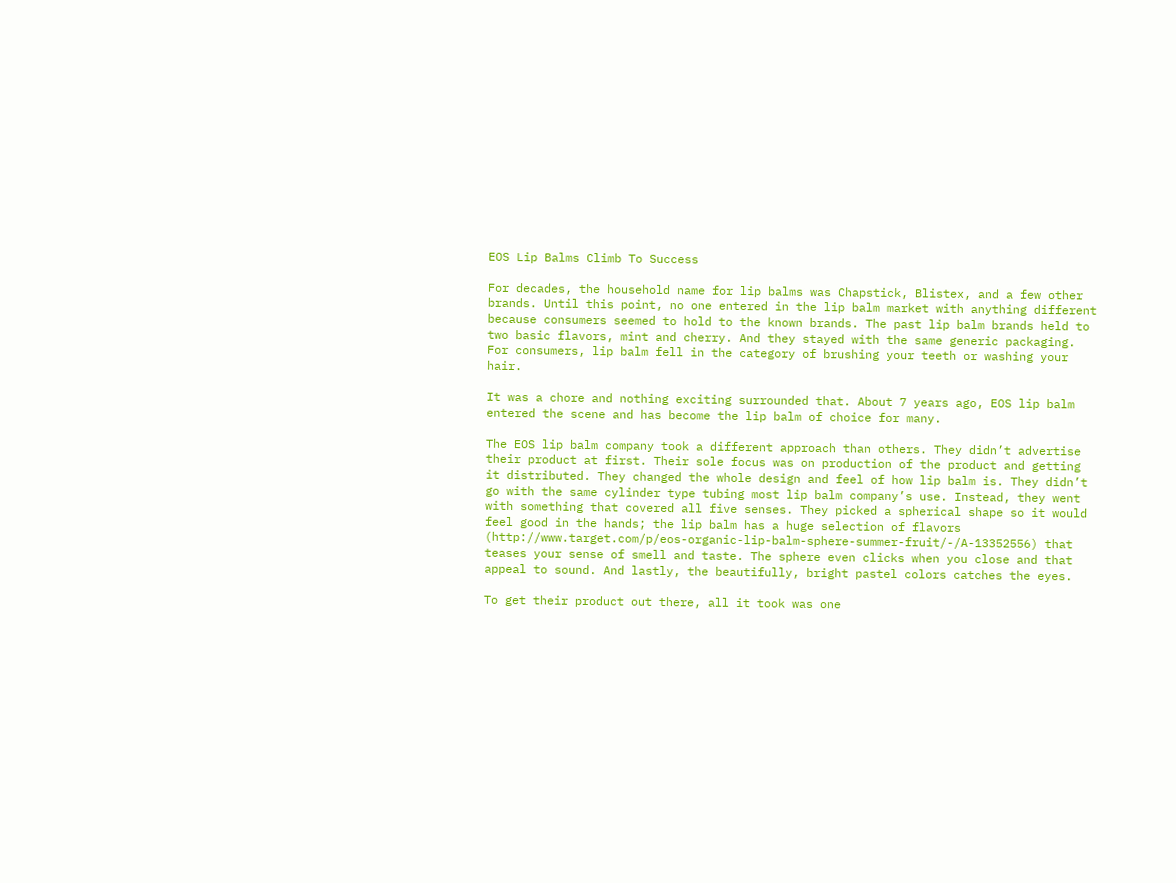EOS Lip Balms Climb To Success

For decades, the household name for lip balms was Chapstick, Blistex, and a few other brands. Until this point, no one entered in the lip balm market with anything different because consumers seemed to hold to the known brands. The past lip balm brands held to two basic flavors, mint and cherry. And they stayed with the same generic packaging. For consumers, lip balm fell in the category of brushing your teeth or washing your hair.

It was a chore and nothing exciting surrounded that. About 7 years ago, EOS lip balm entered the scene and has become the lip balm of choice for many.

The EOS lip balm company took a different approach than others. They didn’t advertise their product at first. Their sole focus was on production of the product and getting it distributed. They changed the whole design and feel of how lip balm is. They didn’t go with the same cylinder type tubing most lip balm company’s use. Instead, they went with something that covered all five senses. They picked a spherical shape so it would feel good in the hands; the lip balm has a huge selection of flavors (http://www.target.com/p/eos-organic-lip-balm-sphere-summer-fruit/-/A-13352556) that teases your sense of smell and taste. The sphere even clicks when you close and that appeal to sound. And lastly, the beautifully, bright pastel colors catches the eyes.

To get their product out there, all it took was one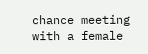chance meeting with a female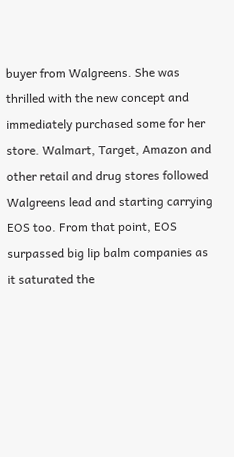buyer from Walgreens. She was thrilled with the new concept and immediately purchased some for her store. Walmart, Target, Amazon and other retail and drug stores followed Walgreens lead and starting carrying EOS too. From that point, EOS surpassed big lip balm companies as it saturated the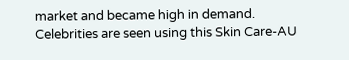market and became high in demand. Celebrities are seen using this Skin Care-AU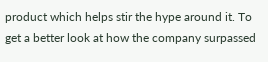product which helps stir the hype around it. To get a better look at how the company surpassed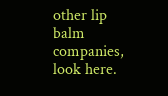other lip balm companies, look here.